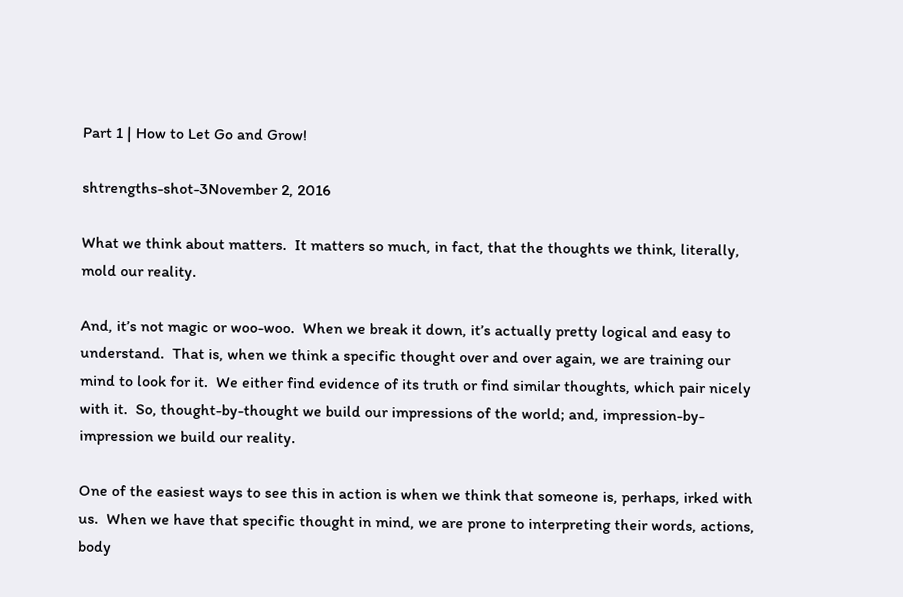Part 1 | How to Let Go and Grow!

shtrengths-shot-3November 2, 2016

What we think about matters.  It matters so much, in fact, that the thoughts we think, literally, mold our reality.

And, it’s not magic or woo-woo.  When we break it down, it’s actually pretty logical and easy to understand.  That is, when we think a specific thought over and over again, we are training our mind to look for it.  We either find evidence of its truth or find similar thoughts, which pair nicely with it.  So, thought-by-thought we build our impressions of the world; and, impression-by-impression we build our reality.

One of the easiest ways to see this in action is when we think that someone is, perhaps, irked with us.  When we have that specific thought in mind, we are prone to interpreting their words, actions, body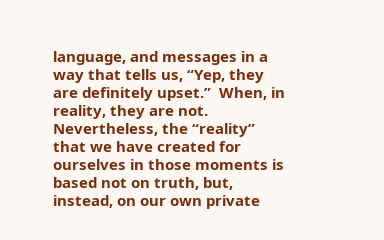language, and messages in a way that tells us, “Yep, they are definitely upset.”  When, in reality, they are not.  Nevertheless, the “reality” that we have created for ourselves in those moments is based not on truth, but, instead, on our own private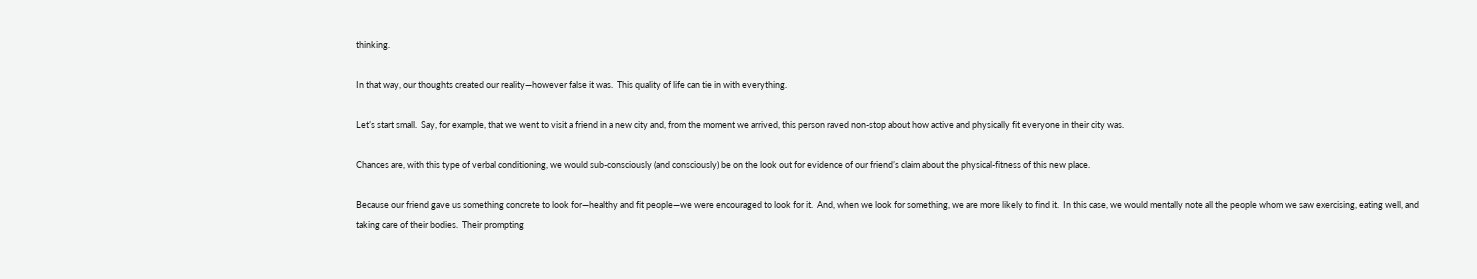thinking.

In that way, our thoughts created our reality—however false it was.  This quality of life can tie in with everything.

Let’s start small.  Say, for example, that we went to visit a friend in a new city and, from the moment we arrived, this person raved non-stop about how active and physically fit everyone in their city was.

Chances are, with this type of verbal conditioning, we would sub-consciously (and consciously) be on the look out for evidence of our friend’s claim about the physical-fitness of this new place.

Because our friend gave us something concrete to look for—healthy and fit people—we were encouraged to look for it.  And, when we look for something, we are more likely to find it.  In this case, we would mentally note all the people whom we saw exercising, eating well, and taking care of their bodies.  Their prompting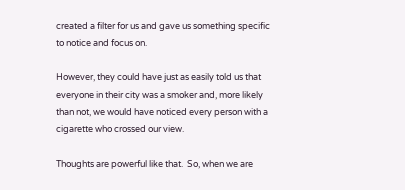created a filter for us and gave us something specific to notice and focus on.

However, they could have just as easily told us that everyone in their city was a smoker and, more likely than not, we would have noticed every person with a cigarette who crossed our view.

Thoughts are powerful like that.  So, when we are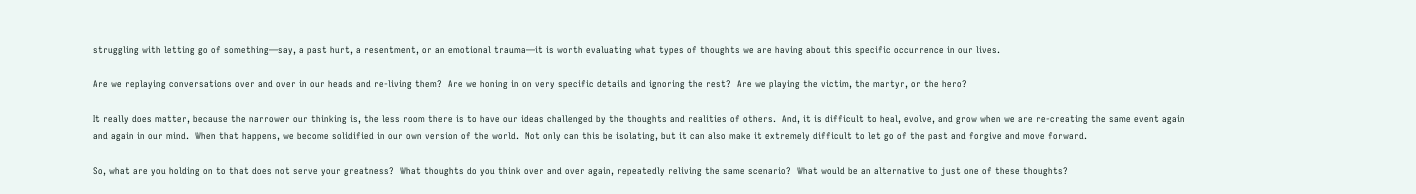struggling with letting go of something—say, a past hurt, a resentment, or an emotional trauma—it is worth evaluating what types of thoughts we are having about this specific occurrence in our lives.

Are we replaying conversations over and over in our heads and re-living them?  Are we honing in on very specific details and ignoring the rest?  Are we playing the victim, the martyr, or the hero?

It really does matter, because the narrower our thinking is, the less room there is to have our ideas challenged by the thoughts and realities of others.  And, it is difficult to heal, evolve, and grow when we are re-creating the same event again and again in our mind.  When that happens, we become solidified in our own version of the world.  Not only can this be isolating, but it can also make it extremely difficult to let go of the past and forgive and move forward.

So, what are you holding on to that does not serve your greatness?  What thoughts do you think over and over again, repeatedly reliving the same scenario?  What would be an alternative to just one of these thoughts?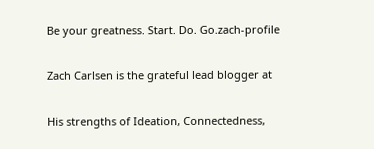Be your greatness. Start. Do. Go.zach-profile

Zach Carlsen is the grateful lead blogger at

His strengths of Ideation, Connectedness,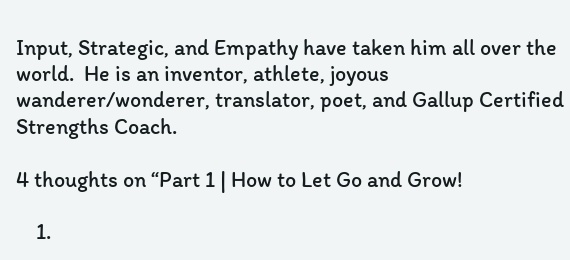Input, Strategic, and Empathy have taken him all over the world.  He is an inventor, athlete, joyous wanderer/wonderer, translator, poet, and Gallup Certified Strengths Coach.

4 thoughts on “Part 1 | How to Let Go and Grow!

    1.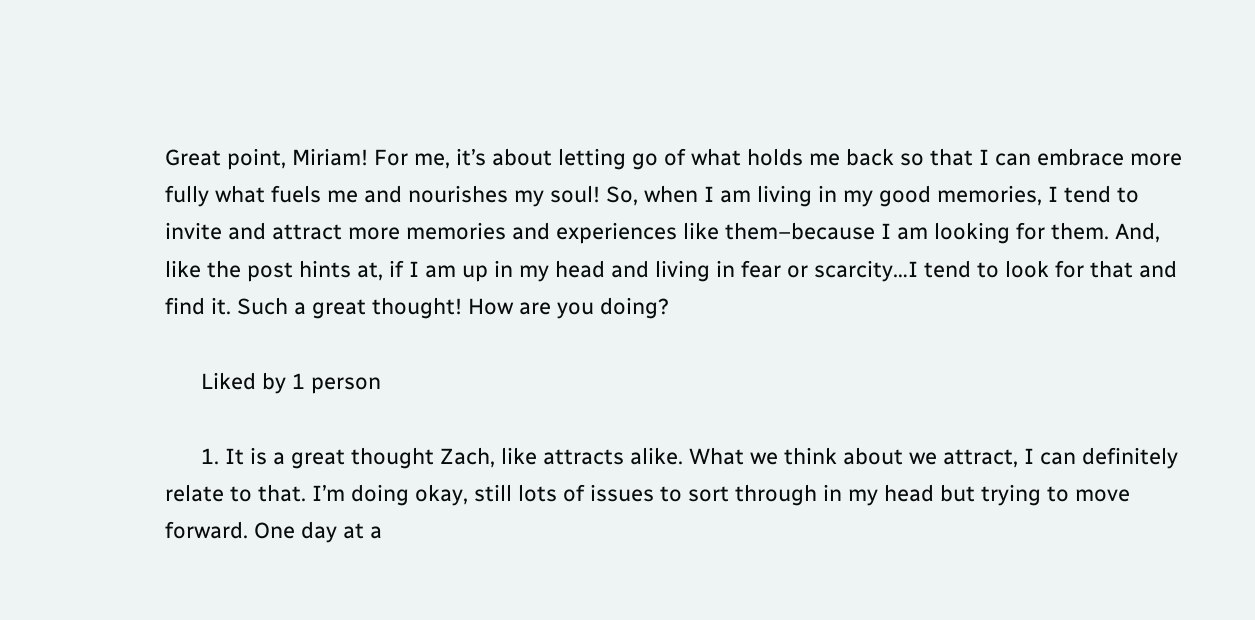Great point, Miriam! For me, it’s about letting go of what holds me back so that I can embrace more fully what fuels me and nourishes my soul! So, when I am living in my good memories, I tend to invite and attract more memories and experiences like them–because I am looking for them. And, like the post hints at, if I am up in my head and living in fear or scarcity…I tend to look for that and find it. Such a great thought! How are you doing?

      Liked by 1 person

      1. It is a great thought Zach, like attracts alike. What we think about we attract, I can definitely relate to that. I’m doing okay, still lots of issues to sort through in my head but trying to move forward. One day at a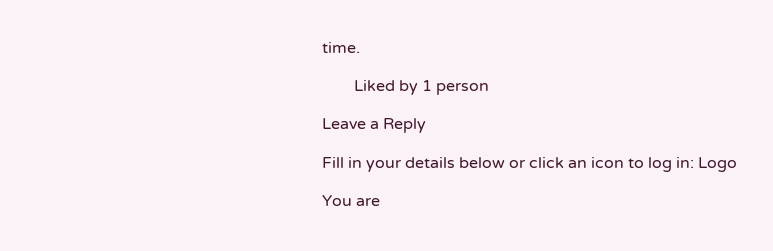time.

        Liked by 1 person

Leave a Reply

Fill in your details below or click an icon to log in: Logo

You are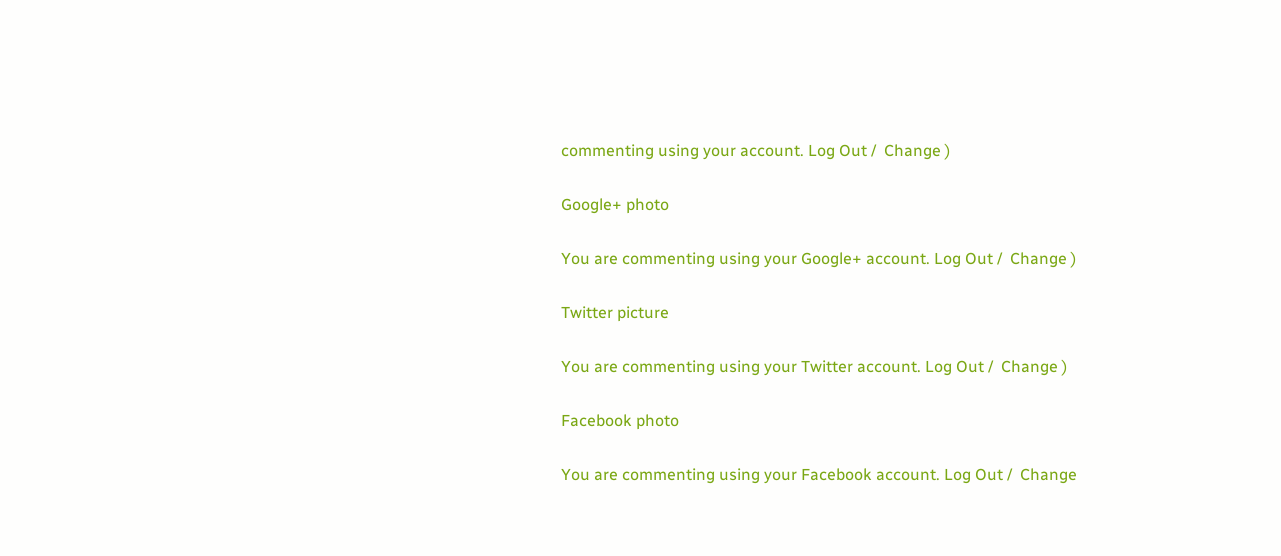commenting using your account. Log Out /  Change )

Google+ photo

You are commenting using your Google+ account. Log Out /  Change )

Twitter picture

You are commenting using your Twitter account. Log Out /  Change )

Facebook photo

You are commenting using your Facebook account. Log Out /  Change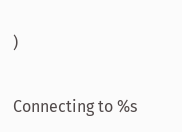)


Connecting to %s